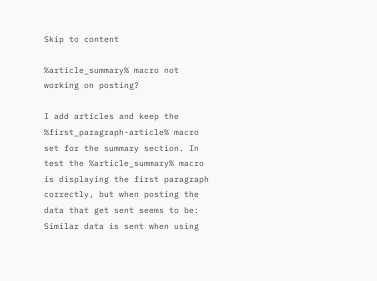Skip to content

%article_summary% macro not working on posting?

I add articles and keep the %first_paragraph-article% macro set for the summary section. In test the %article_summary% macro is displaying the first paragraph correctly, but when posting the data that get sent seems to be:
Similar data is sent when using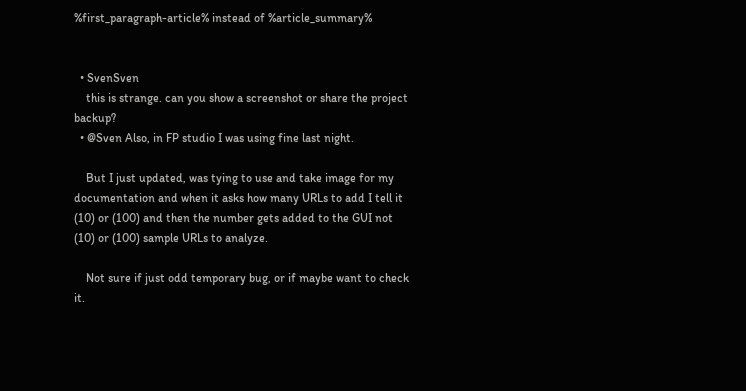%first_paragraph-article% instead of %article_summary%


  • SvenSven
    this is strange. can you show a screenshot or share the project backup?
  • @Sven Also, in FP studio I was using fine last night.

    But I just updated, was tying to use and take image for my documentation and when it asks how many URLs to add I tell it (10) or (100) and then the number gets added to the GUI not (10) or (100) sample URLs to analyze.

    Not sure if just odd temporary bug, or if maybe want to check it.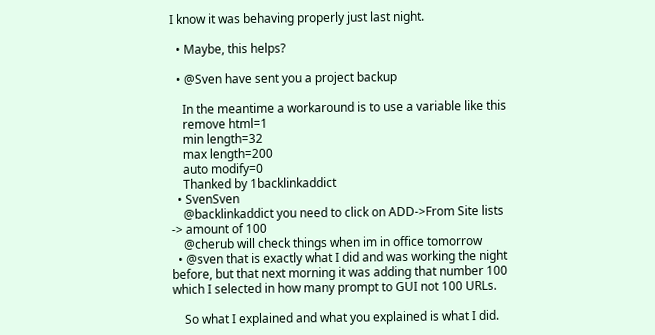I know it was behaving properly just last night.

  • Maybe, this helps?

  • @Sven have sent you a project backup

    In the meantime a workaround is to use a variable like this
    remove html=1
    min length=32
    max length=200
    auto modify=0
    Thanked by 1backlinkaddict
  • SvenSven
    @backlinkaddict you need to click on ADD->From Site lists -> amount of 100
    @cherub will check things when im in office tomorrow
  • @sven that is exactly what I did and was working the night before, but that next morning it was adding that number 100 which I selected in how many prompt to GUI not 100 URLs.

    So what I explained and what you explained is what I did.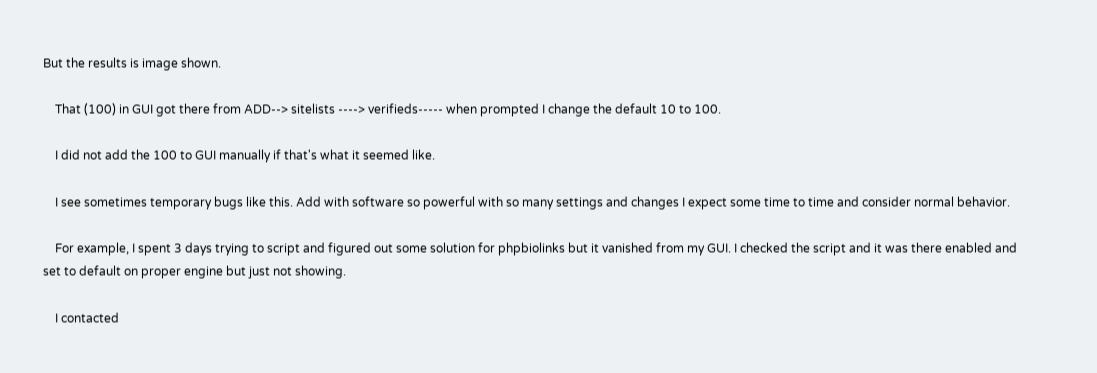But the results is image shown.

    That (100) in GUI got there from ADD--> sitelists ----> verifieds----- when prompted I change the default 10 to 100.

    I did not add the 100 to GUI manually if that's what it seemed like.

    I see sometimes temporary bugs like this. Add with software so powerful with so many settings and changes I expect some time to time and consider normal behavior.

    For example, I spent 3 days trying to script and figured out some solution for phpbiolinks but it vanished from my GUI. I checked the script and it was there enabled and set to default on proper engine but just not showing.

    I contacted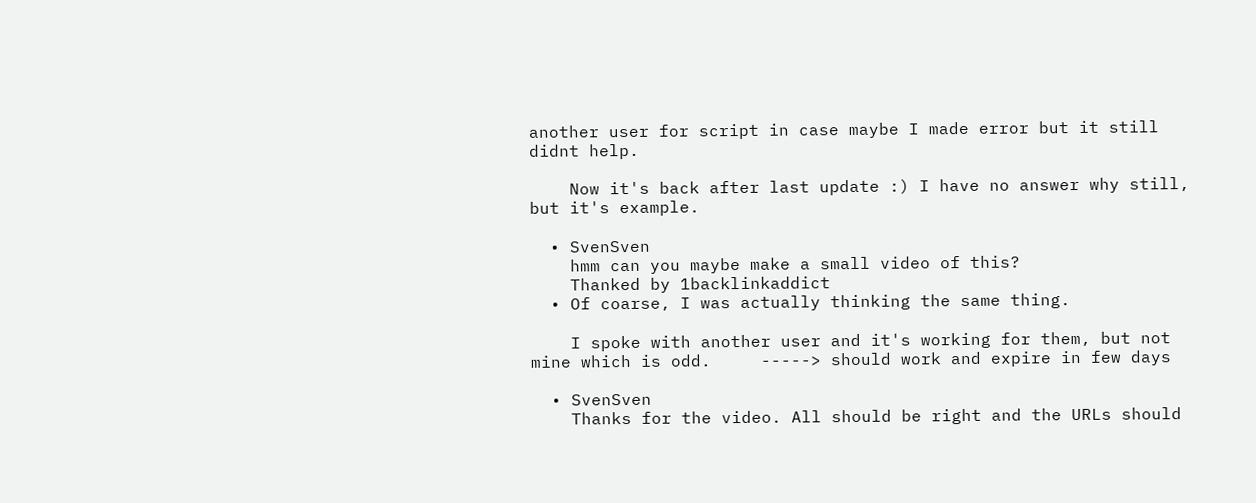another user for script in case maybe I made error but it still didnt help.

    Now it's back after last update :) I have no answer why still, but it's example.

  • SvenSven
    hmm can you maybe make a small video of this?
    Thanked by 1backlinkaddict
  • Of coarse, I was actually thinking the same thing.

    I spoke with another user and it's working for them, but not mine which is odd.     -----> should work and expire in few days

  • SvenSven
    Thanks for the video. All should be right and the URLs should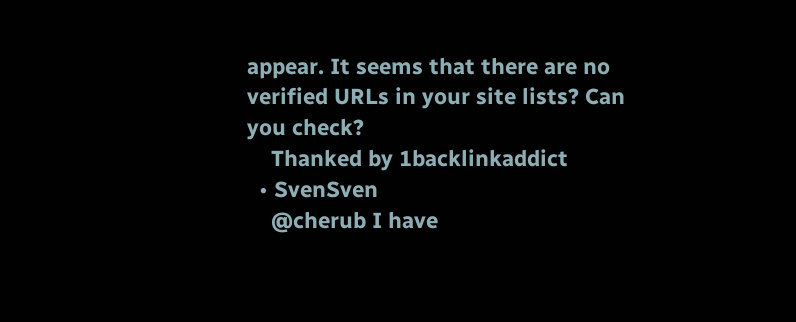appear. It seems that there are no verified URLs in your site lists? Can you check?
    Thanked by 1backlinkaddict
  • SvenSven
    @cherub I have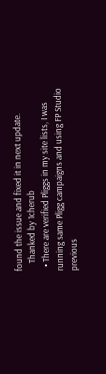found the issue and fixed it in next update.
    Thanked by 1cherub
  • There are verified Pliggs in my site lists, I was running same Pligg campaigns and using FP Studio previous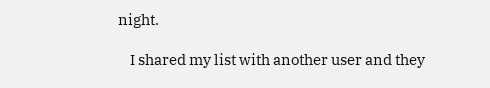night.

    I shared my list with another user and they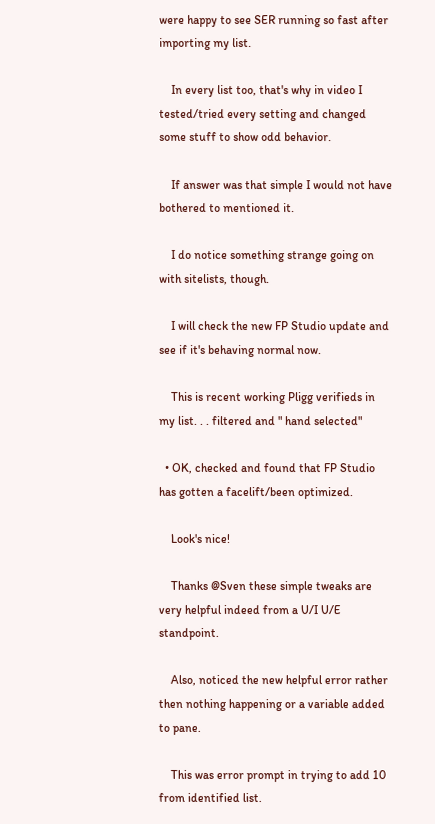were happy to see SER running so fast after importing my list.

    In every list too, that's why in video I tested/tried every setting and changed some stuff to show odd behavior.

    If answer was that simple I would not have bothered to mentioned it.

    I do notice something strange going on with sitelists, though.

    I will check the new FP Studio update and see if it's behaving normal now.

    This is recent working Pligg verifieds in my list. . . filtered and " hand selected"

  • OK, checked and found that FP Studio has gotten a facelift/been optimized.

    Look's nice!

    Thanks @Sven these simple tweaks are very helpful indeed from a U/I U/E standpoint.

    Also, noticed the new helpful error rather then nothing happening or a variable added to pane.

    This was error prompt in trying to add 10 from identified list.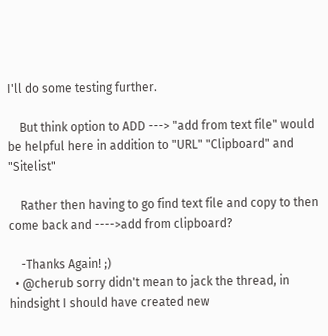I'll do some testing further.

    But think option to ADD ---> "add from text file" would be helpful here in addition to "URL" "Clipboard" and "Sitelist"

    Rather then having to go find text file and copy to then come back and ---->add from clipboard?

    -Thanks Again! ;)
  • @cherub sorry didn't mean to jack the thread, in hindsight I should have created new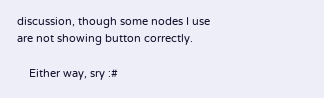discussion, though some nodes I use are not showing button correctly.

    Either way, sry :#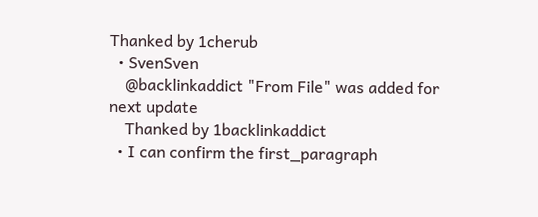Thanked by 1cherub
  • SvenSven
    @backlinkaddict "From File" was added for next update
    Thanked by 1backlinkaddict
  • I can confirm the first_paragraph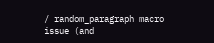/ random_paragraph macro issue (and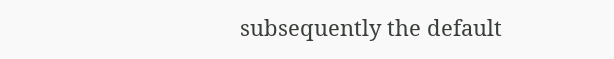subsequently the default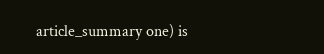article_summary one) is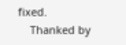fixed.
    Thanked by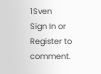1Sven
Sign In or Register to comment.